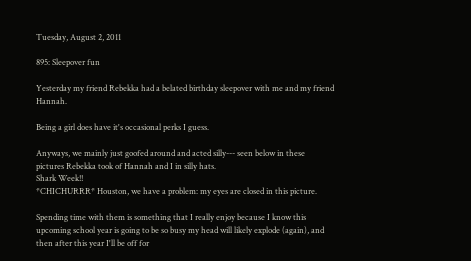Tuesday, August 2, 2011

895: Sleepover fun

Yesterday my friend Rebekka had a belated birthday sleepover with me and my friend Hannah.

Being a girl does have it's occasional perks I guess.

Anyways, we mainly just goofed around and acted silly--- seen below in these pictures Rebekka took of Hannah and I in silly hats.
Shark Week!!
*CHICHURRR* Houston, we have a problem: my eyes are closed in this picture.

Spending time with them is something that I really enjoy because I know this upcoming school year is going to be so busy my head will likely explode (again), and then after this year I'll be off for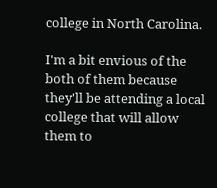college in North Carolina.

I'm a bit envious of the both of them because they'll be attending a local college that will allow them to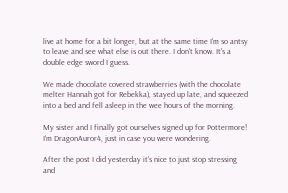live at home for a bit longer, but at the same time I'm so antsy to leave and see what else is out there. I don't know. It's a double edge sword I guess.

We made chocolate covered strawberries (with the chocolate melter Hannah got for Rebekka), stayed up late, and squeezed into a bed and fell asleep in the wee hours of the morning.

My sister and I finally got ourselves signed up for Pottermore! I'm DragonAuror4, just in case you were wondering.

After the post I did yesterday it's nice to just stop stressing and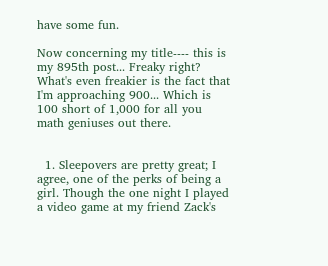have some fun.

Now concerning my title---- this is my 895th post... Freaky right? What's even freakier is the fact that I'm approaching 900... Which is 100 short of 1,000 for all you math geniuses out there.


  1. Sleepovers are pretty great; I agree, one of the perks of being a girl. Though the one night I played a video game at my friend Zack's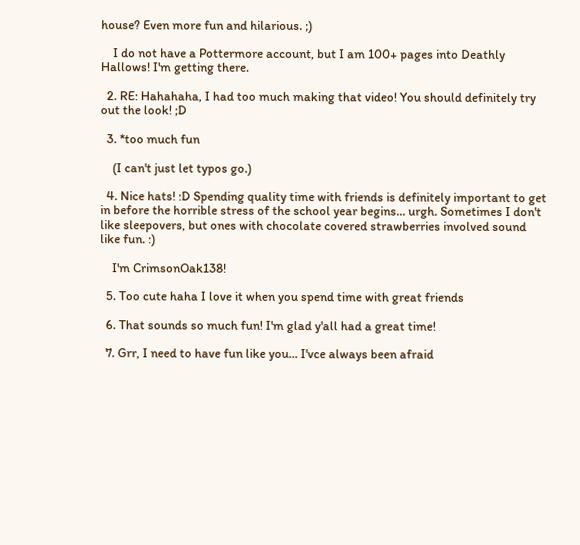house? Even more fun and hilarious. ;)

    I do not have a Pottermore account, but I am 100+ pages into Deathly Hallows! I'm getting there.

  2. RE: Hahahaha, I had too much making that video! You should definitely try out the look! ;D

  3. *too much fun

    (I can't just let typos go.)

  4. Nice hats! :D Spending quality time with friends is definitely important to get in before the horrible stress of the school year begins... urgh. Sometimes I don't like sleepovers, but ones with chocolate covered strawberries involved sound like fun. :)

    I'm CrimsonOak138!

  5. Too cute haha I love it when you spend time with great friends

  6. That sounds so much fun! I'm glad y'all had a great time!

  7. Grr, I need to have fun like you... I'vce always been afraid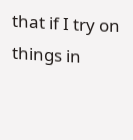that if I try on things in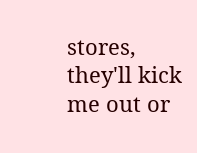stores, they'll kick me out or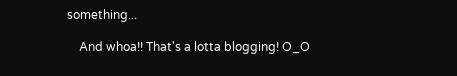something...

    And whoa!! That's a lotta blogging! O_O